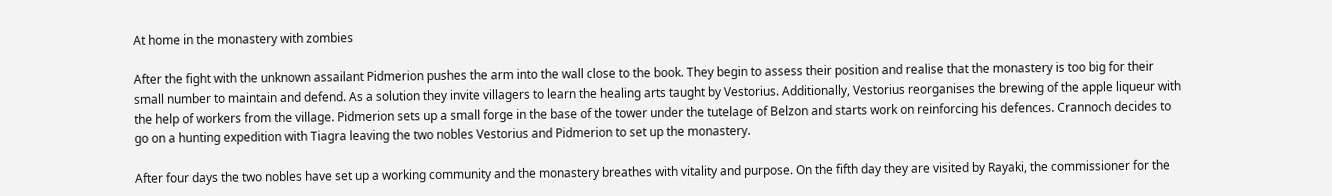At home in the monastery with zombies

After the fight with the unknown assailant Pidmerion pushes the arm into the wall close to the book. They begin to assess their position and realise that the monastery is too big for their small number to maintain and defend. As a solution they invite villagers to learn the healing arts taught by Vestorius. Additionally, Vestorius reorganises the brewing of the apple liqueur with the help of workers from the village. Pidmerion sets up a small forge in the base of the tower under the tutelage of Belzon and starts work on reinforcing his defences. Crannoch decides to go on a hunting expedition with Tiagra leaving the two nobles Vestorius and Pidmerion to set up the monastery.

After four days the two nobles have set up a working community and the monastery breathes with vitality and purpose. On the fifth day they are visited by Rayaki, the commissioner for the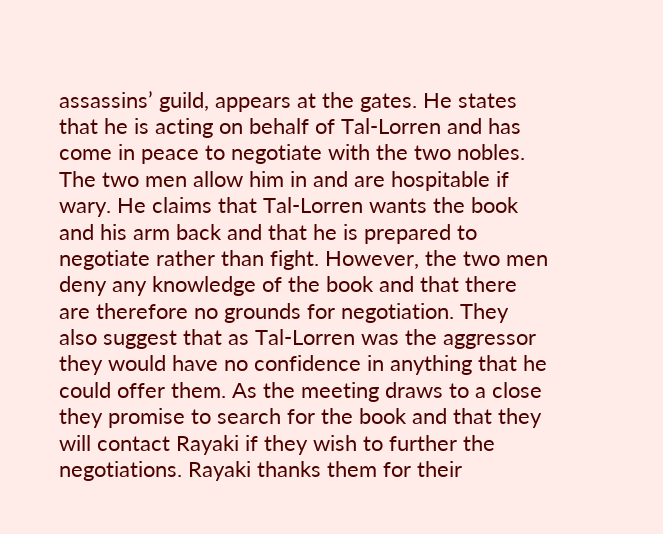assassins’ guild, appears at the gates. He states that he is acting on behalf of Tal-Lorren and has come in peace to negotiate with the two nobles. The two men allow him in and are hospitable if wary. He claims that Tal-Lorren wants the book and his arm back and that he is prepared to negotiate rather than fight. However, the two men deny any knowledge of the book and that there are therefore no grounds for negotiation. They also suggest that as Tal-Lorren was the aggressor they would have no confidence in anything that he could offer them. As the meeting draws to a close they promise to search for the book and that they will contact Rayaki if they wish to further the negotiations. Rayaki thanks them for their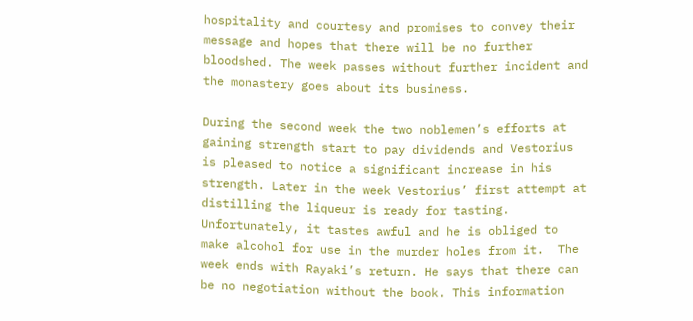hospitality and courtesy and promises to convey their message and hopes that there will be no further bloodshed. The week passes without further incident and the monastery goes about its business.

During the second week the two noblemen’s efforts at gaining strength start to pay dividends and Vestorius is pleased to notice a significant increase in his strength. Later in the week Vestorius’ first attempt at distilling the liqueur is ready for tasting. Unfortunately, it tastes awful and he is obliged to make alcohol for use in the murder holes from it.  The week ends with Rayaki’s return. He says that there can be no negotiation without the book. This information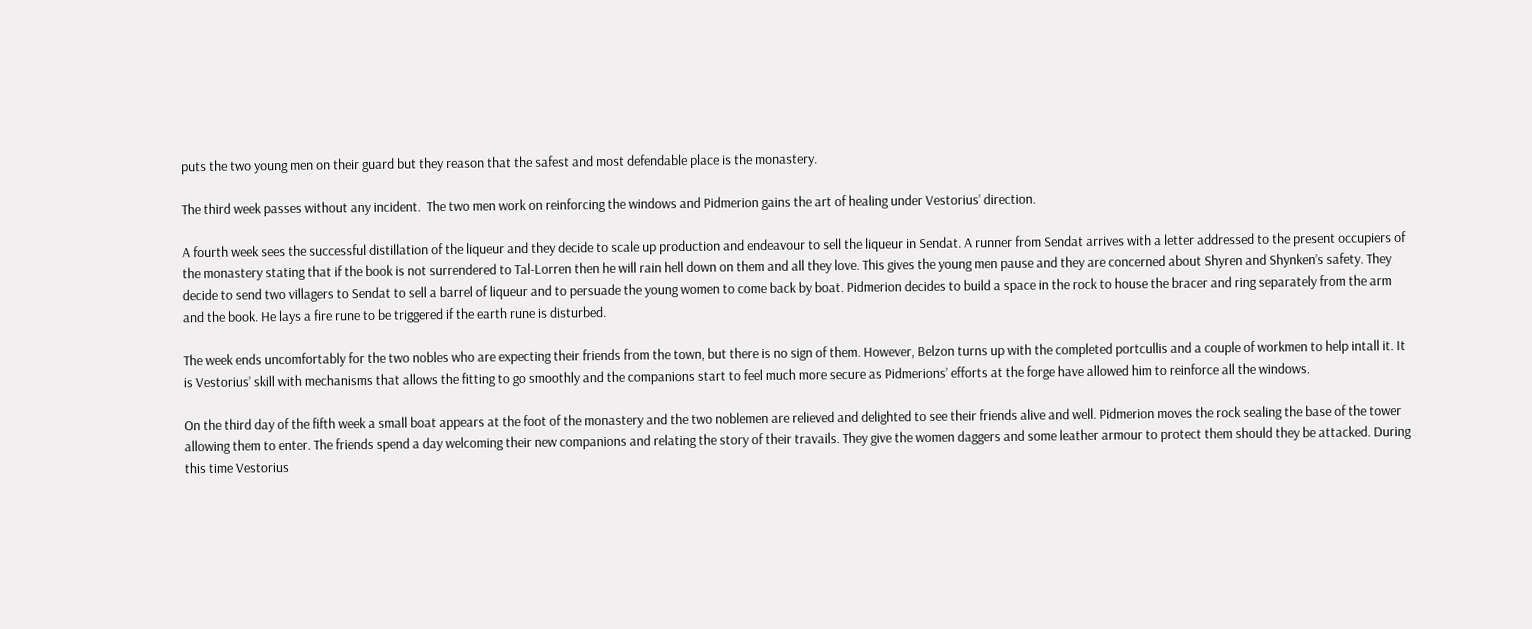puts the two young men on their guard but they reason that the safest and most defendable place is the monastery.

The third week passes without any incident.  The two men work on reinforcing the windows and Pidmerion gains the art of healing under Vestorius’ direction.

A fourth week sees the successful distillation of the liqueur and they decide to scale up production and endeavour to sell the liqueur in Sendat. A runner from Sendat arrives with a letter addressed to the present occupiers of the monastery stating that if the book is not surrendered to Tal-Lorren then he will rain hell down on them and all they love. This gives the young men pause and they are concerned about Shyren and Shynken’s safety. They decide to send two villagers to Sendat to sell a barrel of liqueur and to persuade the young women to come back by boat. Pidmerion decides to build a space in the rock to house the bracer and ring separately from the arm and the book. He lays a fire rune to be triggered if the earth rune is disturbed.

The week ends uncomfortably for the two nobles who are expecting their friends from the town, but there is no sign of them. However, Belzon turns up with the completed portcullis and a couple of workmen to help intall it. It is Vestorius’ skill with mechanisms that allows the fitting to go smoothly and the companions start to feel much more secure as Pidmerions’ efforts at the forge have allowed him to reinforce all the windows.

On the third day of the fifth week a small boat appears at the foot of the monastery and the two noblemen are relieved and delighted to see their friends alive and well. Pidmerion moves the rock sealing the base of the tower allowing them to enter. The friends spend a day welcoming their new companions and relating the story of their travails. They give the women daggers and some leather armour to protect them should they be attacked. During this time Vestorius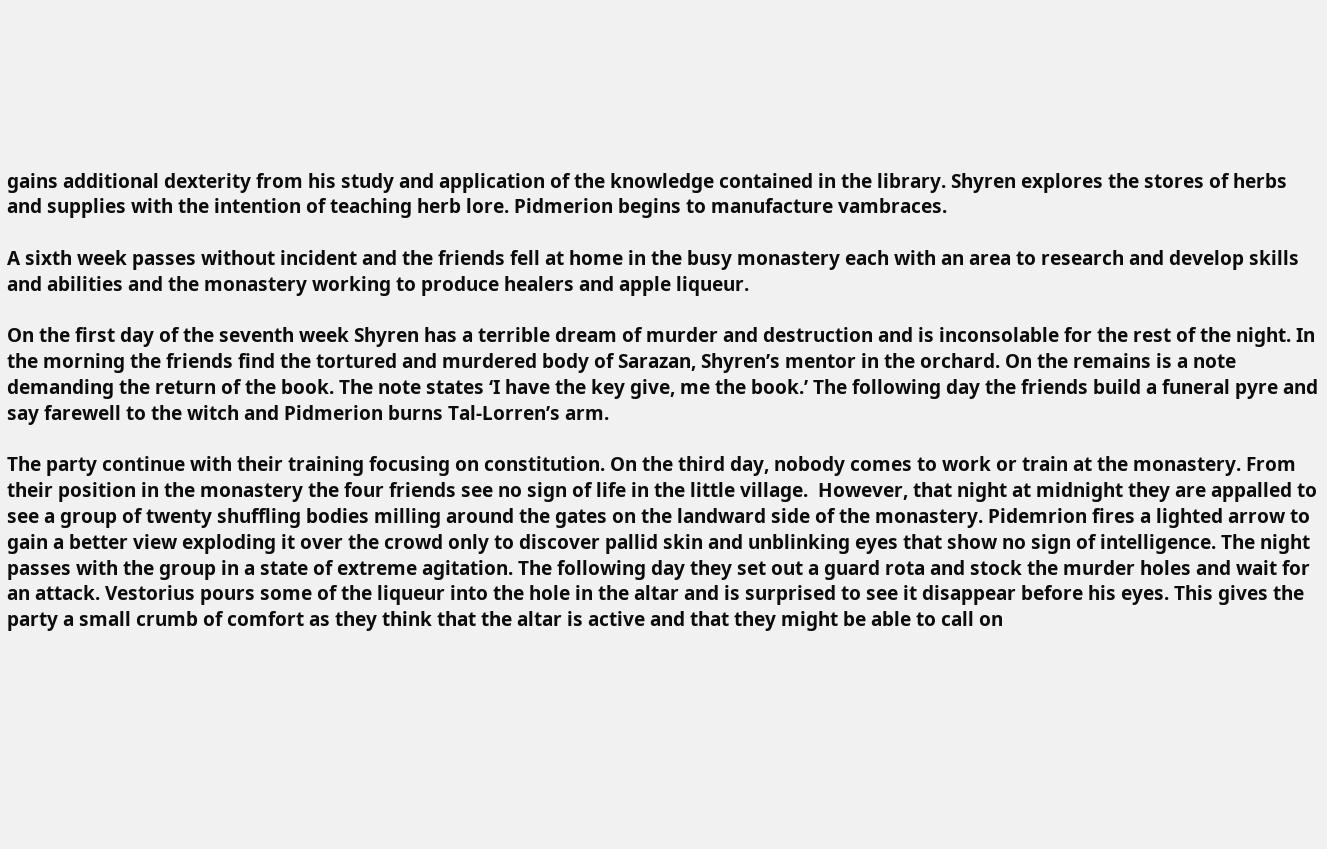gains additional dexterity from his study and application of the knowledge contained in the library. Shyren explores the stores of herbs and supplies with the intention of teaching herb lore. Pidmerion begins to manufacture vambraces.

A sixth week passes without incident and the friends fell at home in the busy monastery each with an area to research and develop skills and abilities and the monastery working to produce healers and apple liqueur.

On the first day of the seventh week Shyren has a terrible dream of murder and destruction and is inconsolable for the rest of the night. In the morning the friends find the tortured and murdered body of Sarazan, Shyren’s mentor in the orchard. On the remains is a note demanding the return of the book. The note states ‘I have the key give, me the book.’ The following day the friends build a funeral pyre and say farewell to the witch and Pidmerion burns Tal-Lorren’s arm.

The party continue with their training focusing on constitution. On the third day, nobody comes to work or train at the monastery. From their position in the monastery the four friends see no sign of life in the little village.  However, that night at midnight they are appalled to see a group of twenty shuffling bodies milling around the gates on the landward side of the monastery. Pidemrion fires a lighted arrow to gain a better view exploding it over the crowd only to discover pallid skin and unblinking eyes that show no sign of intelligence. The night passes with the group in a state of extreme agitation. The following day they set out a guard rota and stock the murder holes and wait for an attack. Vestorius pours some of the liqueur into the hole in the altar and is surprised to see it disappear before his eyes. This gives the party a small crumb of comfort as they think that the altar is active and that they might be able to call on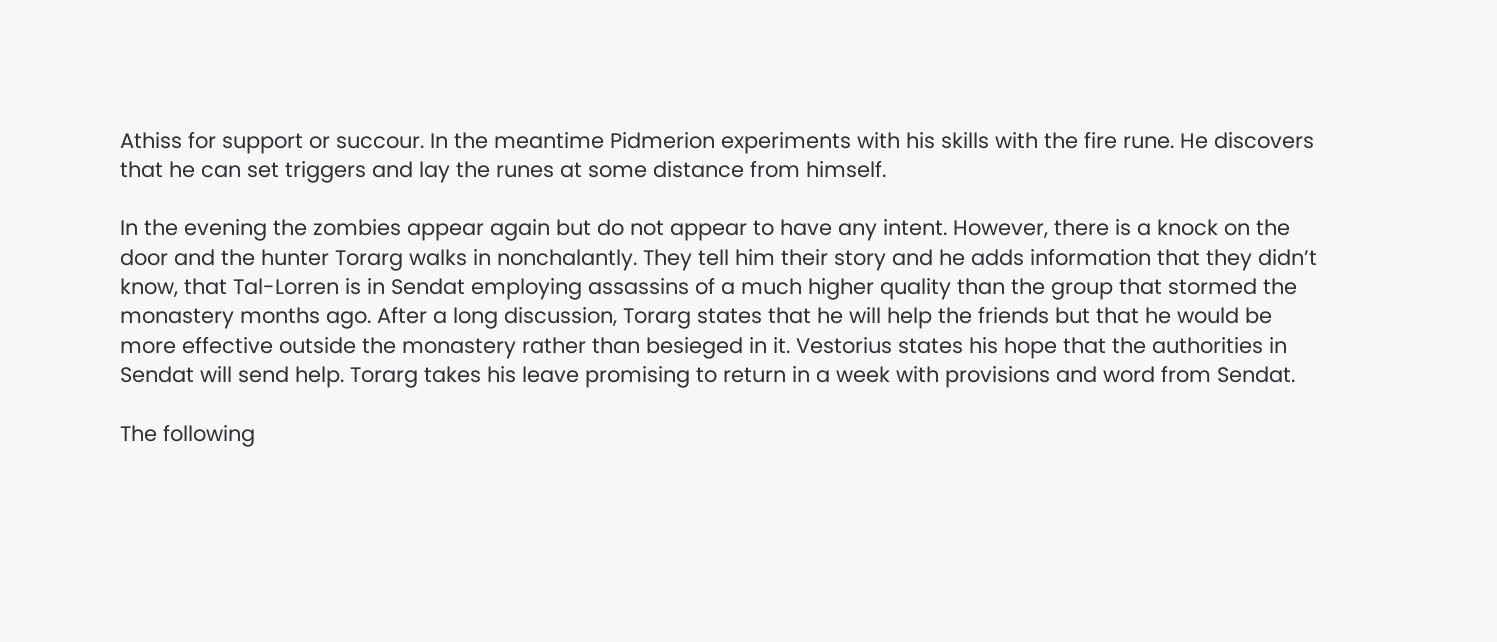Athiss for support or succour. In the meantime Pidmerion experiments with his skills with the fire rune. He discovers that he can set triggers and lay the runes at some distance from himself.

In the evening the zombies appear again but do not appear to have any intent. However, there is a knock on the door and the hunter Torarg walks in nonchalantly. They tell him their story and he adds information that they didn’t know, that Tal-Lorren is in Sendat employing assassins of a much higher quality than the group that stormed the monastery months ago. After a long discussion, Torarg states that he will help the friends but that he would be more effective outside the monastery rather than besieged in it. Vestorius states his hope that the authorities in Sendat will send help. Torarg takes his leave promising to return in a week with provisions and word from Sendat.

The following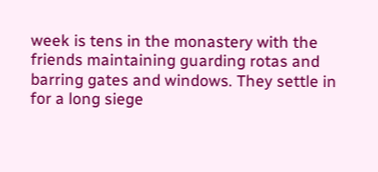week is tens in the monastery with the friends maintaining guarding rotas and barring gates and windows. They settle in for a long siege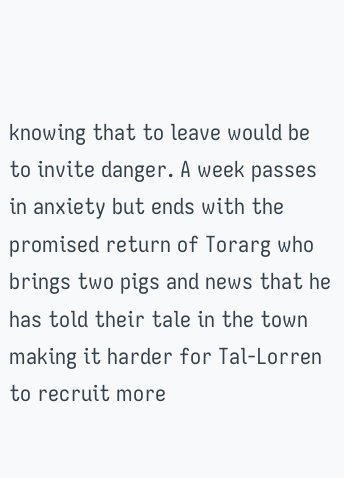knowing that to leave would be to invite danger. A week passes in anxiety but ends with the promised return of Torarg who brings two pigs and news that he has told their tale in the town making it harder for Tal-Lorren to recruit more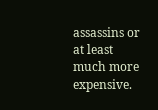assassins or at least much more expensive.